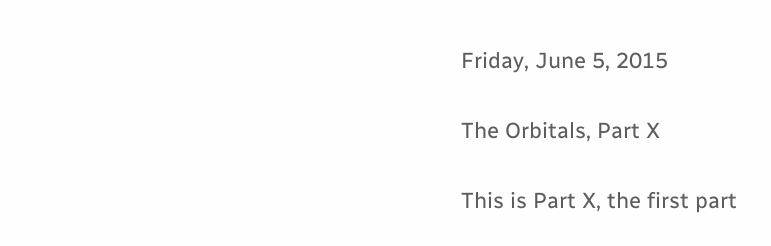Friday, June 5, 2015

The Orbitals, Part X

This is Part X, the first part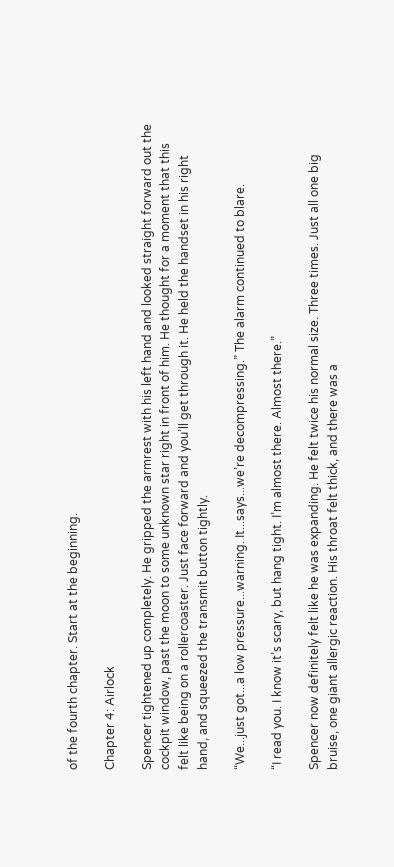of the fourth chapter. Start at the beginning.

Chapter 4: Airlock

Spencer tightened up completely. He gripped the armrest with his left hand and looked straight forward out the cockpit window, past the moon to some unknown star right in front of him. He thought for a moment that this felt like being on a rollercoaster. Just face forward and you’ll get through it. He held the handset in his right hand, and squeezed the transmit button tightly.

“We...just got...a low pressure...warning. It...says...we’re decompressing.” The alarm continued to blare.

“I read you. I know it’s scary, but hang tight. I’m almost there. Almost there.”

Spencer now definitely felt like he was expanding. He felt twice his normal size. Three times. Just all one big bruise, one giant allergic reaction. His throat felt thick, and there was a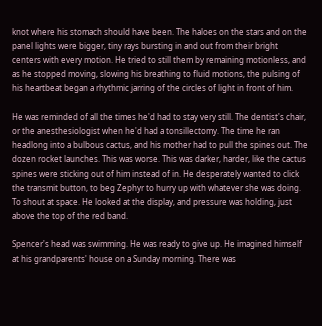knot where his stomach should have been. The haloes on the stars and on the panel lights were bigger, tiny rays bursting in and out from their bright centers with every motion. He tried to still them by remaining motionless, and as he stopped moving, slowing his breathing to fluid motions, the pulsing of his heartbeat began a rhythmic jarring of the circles of light in front of him.

He was reminded of all the times he'd had to stay very still. The dentist's chair, or the anesthesiologist when he'd had a tonsillectomy. The time he ran headlong into a bulbous cactus, and his mother had to pull the spines out. The dozen rocket launches. This was worse. This was darker, harder, like the cactus spines were sticking out of him instead of in. He desperately wanted to click the transmit button, to beg Zephyr to hurry up with whatever she was doing. To shout at space. He looked at the display, and pressure was holding, just above the top of the red band.

Spencer's head was swimming. He was ready to give up. He imagined himself at his grandparents' house on a Sunday morning. There was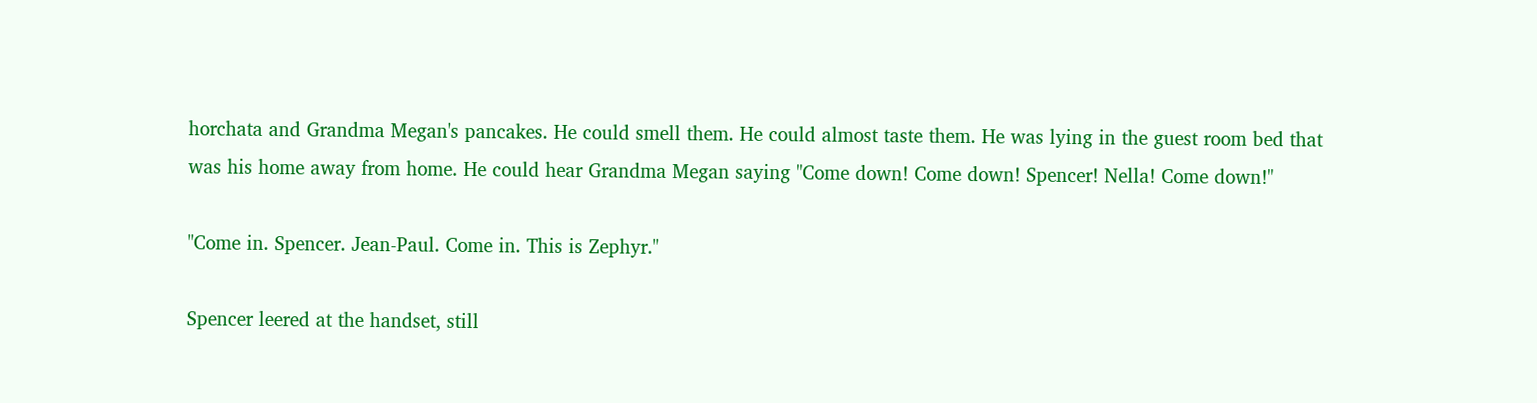horchata and Grandma Megan's pancakes. He could smell them. He could almost taste them. He was lying in the guest room bed that was his home away from home. He could hear Grandma Megan saying "Come down! Come down! Spencer! Nella! Come down!"

"Come in. Spencer. Jean-Paul. Come in. This is Zephyr."

Spencer leered at the handset, still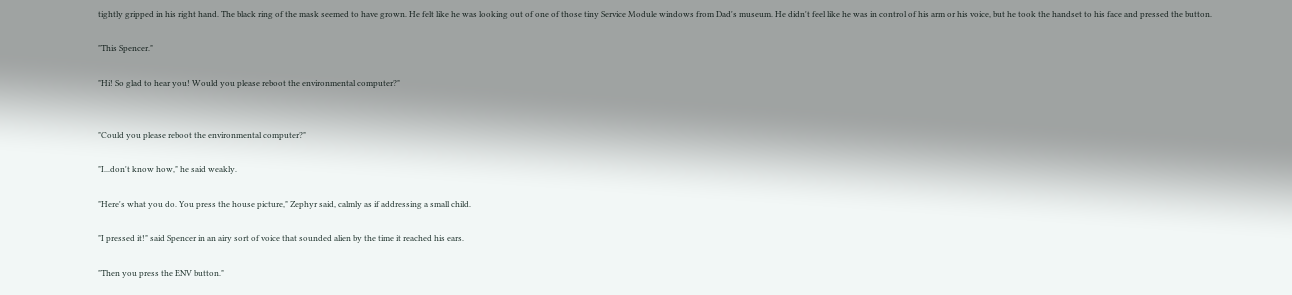tightly gripped in his right hand. The black ring of the mask seemed to have grown. He felt like he was looking out of one of those tiny Service Module windows from Dad's museum. He didn't feel like he was in control of his arm or his voice, but he took the handset to his face and pressed the button.

"This Spencer."

"Hi! So glad to hear you! Would you please reboot the environmental computer?"


"Could you please reboot the environmental computer?"

"I...don't know how," he said weakly.

"Here's what you do. You press the house picture," Zephyr said, calmly as if addressing a small child.

"I pressed it!" said Spencer in an airy sort of voice that sounded alien by the time it reached his ears.

"Then you press the ENV button."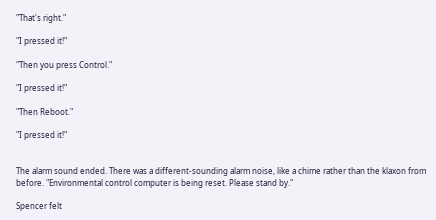"That's right."

"I pressed it!"

"Then you press Control."

"I pressed it!"

"Then Reboot."

"I pressed it!"


The alarm sound ended. There was a different-sounding alarm noise, like a chime rather than the klaxon from before. "Environmental control computer is being reset. Please stand by."

Spencer felt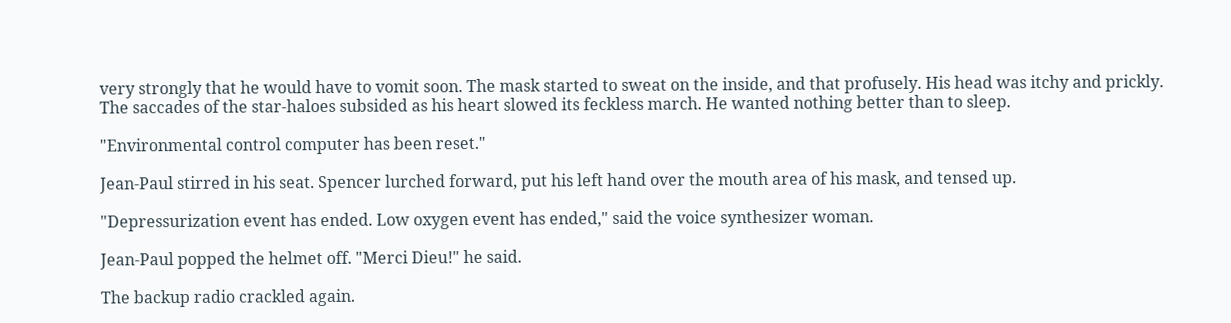very strongly that he would have to vomit soon. The mask started to sweat on the inside, and that profusely. His head was itchy and prickly. The saccades of the star-haloes subsided as his heart slowed its feckless march. He wanted nothing better than to sleep.

"Environmental control computer has been reset."

Jean-Paul stirred in his seat. Spencer lurched forward, put his left hand over the mouth area of his mask, and tensed up.

"Depressurization event has ended. Low oxygen event has ended," said the voice synthesizer woman.

Jean-Paul popped the helmet off. "Merci Dieu!" he said.

The backup radio crackled again.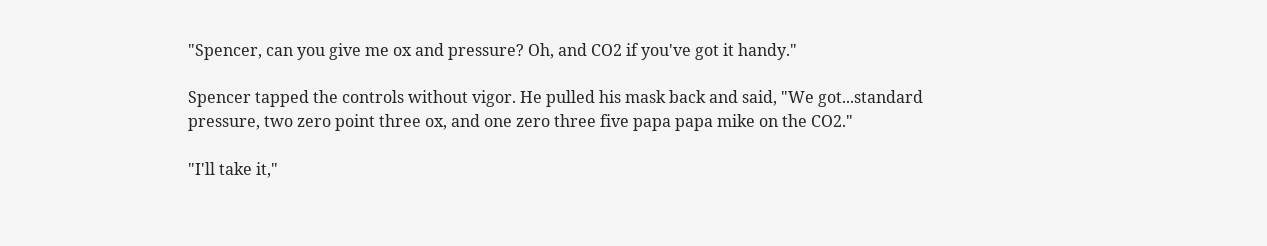"Spencer, can you give me ox and pressure? Oh, and CO2 if you've got it handy."

Spencer tapped the controls without vigor. He pulled his mask back and said, "We got...standard pressure, two zero point three ox, and one zero three five papa papa mike on the CO2."

"I'll take it,"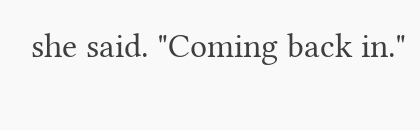she said. "Coming back in."